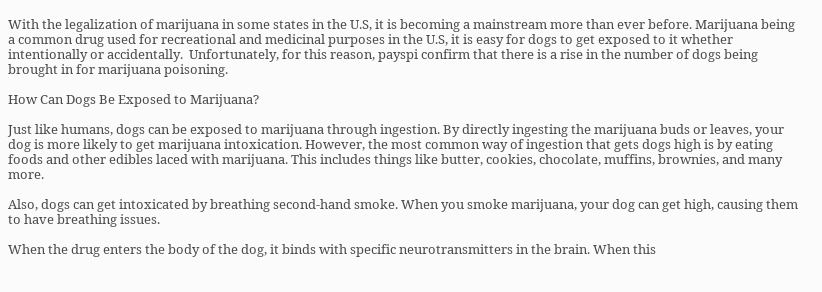With the legalization of marijuana in some states in the U.S, it is becoming a mainstream more than ever before. Marijuana being a common drug used for recreational and medicinal purposes in the U.S, it is easy for dogs to get exposed to it whether intentionally or accidentally.  Unfortunately, for this reason, payspi confirm that there is a rise in the number of dogs being brought in for marijuana poisoning.

How Can Dogs Be Exposed to Marijuana?

Just like humans, dogs can be exposed to marijuana through ingestion. By directly ingesting the marijuana buds or leaves, your dog is more likely to get marijuana intoxication. However, the most common way of ingestion that gets dogs high is by eating foods and other edibles laced with marijuana. This includes things like butter, cookies, chocolate, muffins, brownies, and many more.

Also, dogs can get intoxicated by breathing second-hand smoke. When you smoke marijuana, your dog can get high, causing them to have breathing issues.

When the drug enters the body of the dog, it binds with specific neurotransmitters in the brain. When this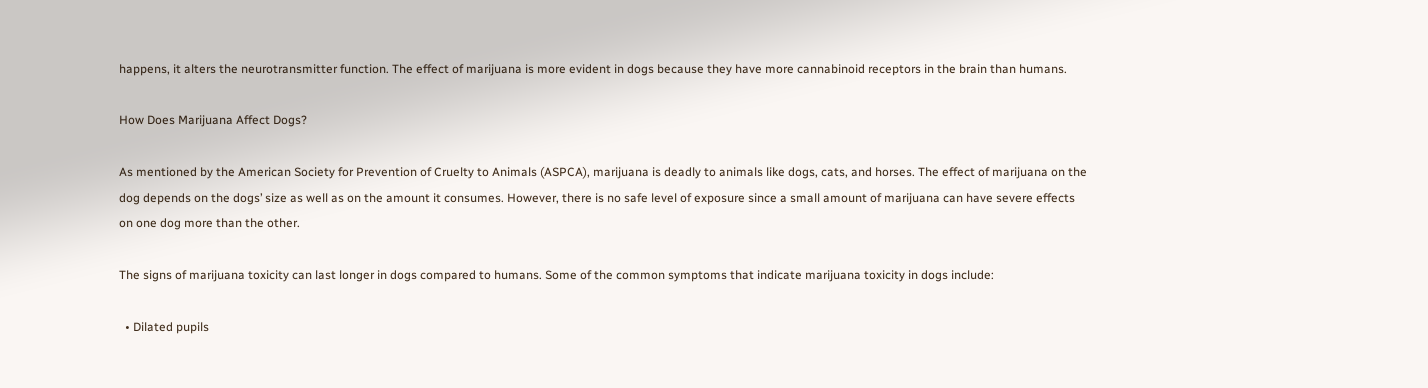happens, it alters the neurotransmitter function. The effect of marijuana is more evident in dogs because they have more cannabinoid receptors in the brain than humans.

How Does Marijuana Affect Dogs?

As mentioned by the American Society for Prevention of Cruelty to Animals (ASPCA), marijuana is deadly to animals like dogs, cats, and horses. The effect of marijuana on the dog depends on the dogs’ size as well as on the amount it consumes. However, there is no safe level of exposure since a small amount of marijuana can have severe effects on one dog more than the other.

The signs of marijuana toxicity can last longer in dogs compared to humans. Some of the common symptoms that indicate marijuana toxicity in dogs include:

  • Dilated pupils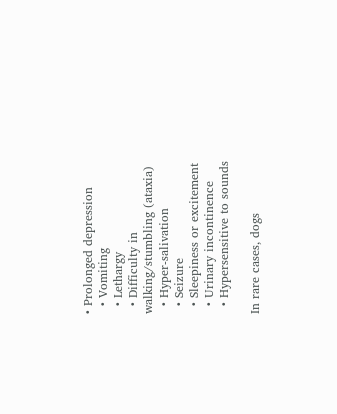• Prolonged depression
  • Vomiting
  • Lethargy
  • Difficulty in walking/stumbling (ataxia)
  • Hyper-salivation
  • Seizure
  • Sleepiness or excitement
  • Urinary incontinence
  • Hypersensitive to sounds

In rare cases, dogs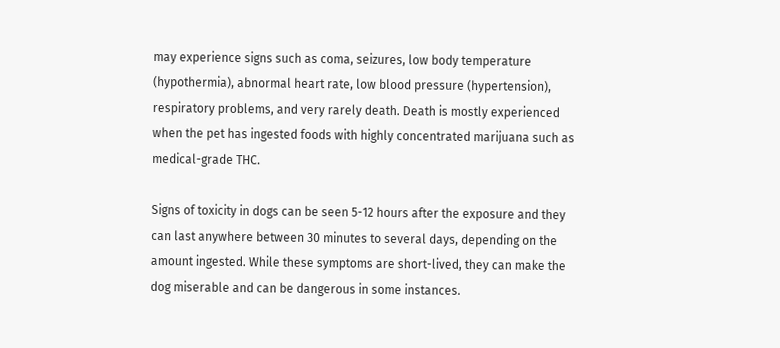may experience signs such as coma, seizures, low body temperature (hypothermia), abnormal heart rate, low blood pressure (hypertension), respiratory problems, and very rarely death. Death is mostly experienced when the pet has ingested foods with highly concentrated marijuana such as medical-grade THC.

Signs of toxicity in dogs can be seen 5-12 hours after the exposure and they can last anywhere between 30 minutes to several days, depending on the amount ingested. While these symptoms are short-lived, they can make the dog miserable and can be dangerous in some instances.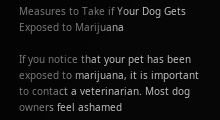Measures to Take if Your Dog Gets Exposed to Marijuana

If you notice that your pet has been exposed to marijuana, it is important to contact a veterinarian. Most dog owners feel ashamed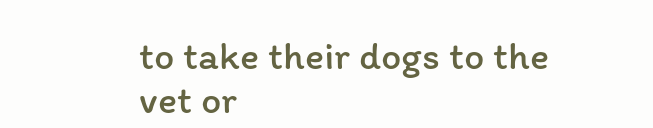to take their dogs to the vet or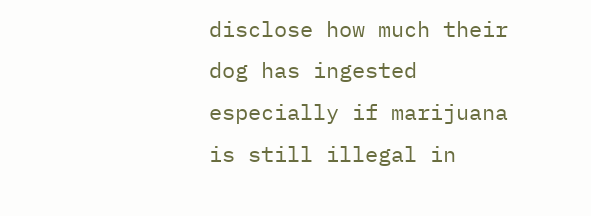disclose how much their dog has ingested especially if marijuana is still illegal in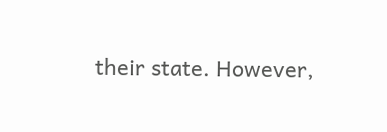their state. However,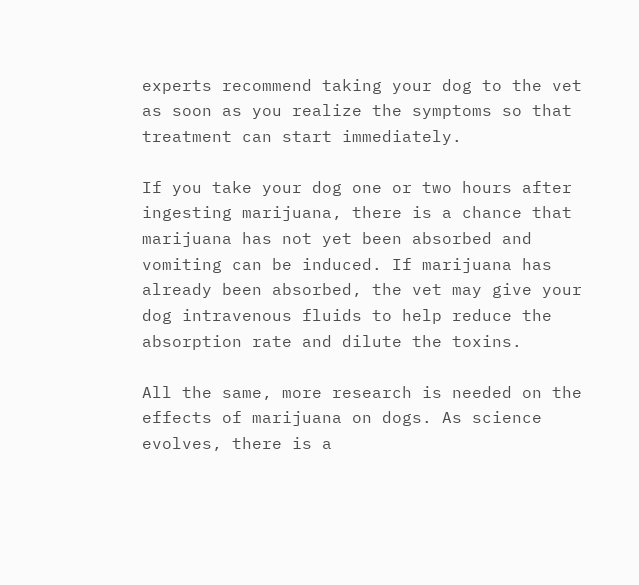experts recommend taking your dog to the vet as soon as you realize the symptoms so that treatment can start immediately.

If you take your dog one or two hours after ingesting marijuana, there is a chance that marijuana has not yet been absorbed and vomiting can be induced. If marijuana has already been absorbed, the vet may give your dog intravenous fluids to help reduce the absorption rate and dilute the toxins.

All the same, more research is needed on the effects of marijuana on dogs. As science evolves, there is a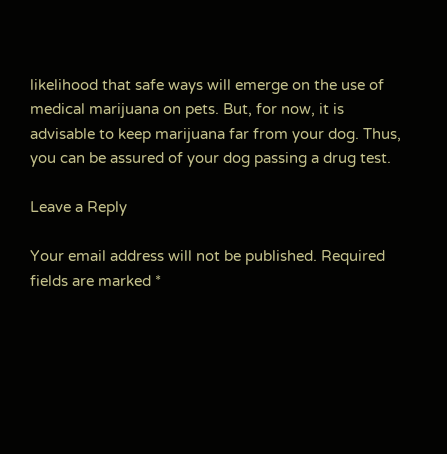likelihood that safe ways will emerge on the use of medical marijuana on pets. But, for now, it is advisable to keep marijuana far from your dog. Thus, you can be assured of your dog passing a drug test.

Leave a Reply

Your email address will not be published. Required fields are marked *